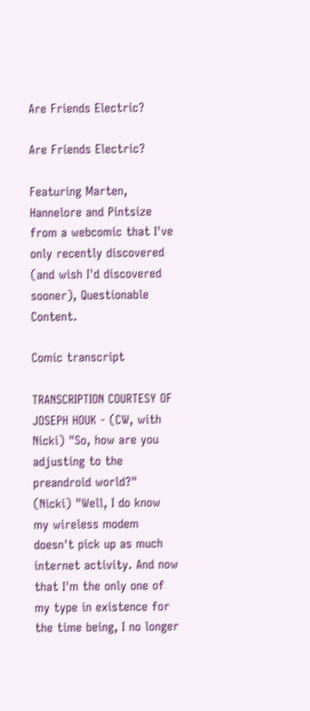Are Friends Electric?

Are Friends Electric?

Featuring Marten, Hannelore and Pintsize from a webcomic that I've only recently discovered (and wish I'd discovered sooner), Questionable Content.

Comic transcript

TRANSCRIPTION COURTESY OF JOSEPH HOUK - (CW, with Nicki) "So, how are you adjusting to the preandroid world?" (Nicki) "Well, I do know my wireless modem doesn't pick up as much internet activity. And now that I'm the only one of my type in existence for the time being, I no longer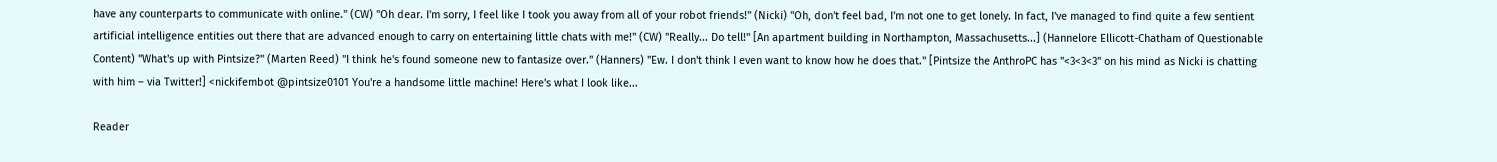have any counterparts to communicate with online." (CW) "Oh dear. I'm sorry, I feel like I took you away from all of your robot friends!" (Nicki) "Oh, don't feel bad, I'm not one to get lonely. In fact, I've managed to find quite a few sentient artificial intelligence entities out there that are advanced enough to carry on entertaining little chats with me!" (CW) "Really... Do tell!" [An apartment building in Northampton, Massachusetts...] (Hannelore Ellicott-Chatham of Questionable Content) "What's up with Pintsize?" (Marten Reed) "I think he's found someone new to fantasize over." (Hanners) "Ew. I don't think I even want to know how he does that." [Pintsize the AnthroPC has "<3<3<3" on his mind as Nicki is chatting with him – via Twitter!] <nickifembot @pintsize0101 You're a handsome little machine! Here's what I look like...

Reader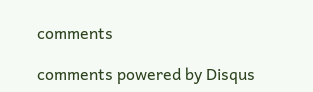comments

comments powered by Disqus